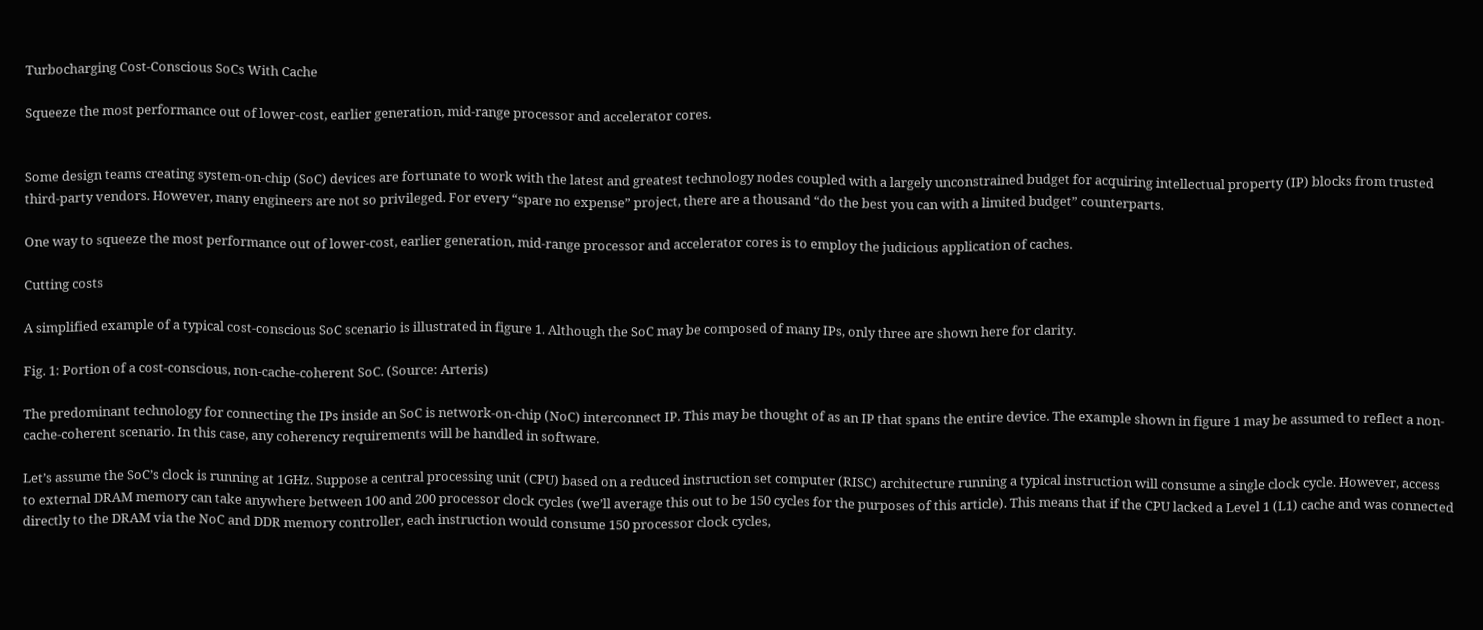Turbocharging Cost-Conscious SoCs With Cache

Squeeze the most performance out of lower-cost, earlier generation, mid-range processor and accelerator cores.


Some design teams creating system-on-chip (SoC) devices are fortunate to work with the latest and greatest technology nodes coupled with a largely unconstrained budget for acquiring intellectual property (IP) blocks from trusted third-party vendors. However, many engineers are not so privileged. For every “spare no expense” project, there are a thousand “do the best you can with a limited budget” counterparts.

One way to squeeze the most performance out of lower-cost, earlier generation, mid-range processor and accelerator cores is to employ the judicious application of caches.

Cutting costs

A simplified example of a typical cost-conscious SoC scenario is illustrated in figure 1. Although the SoC may be composed of many IPs, only three are shown here for clarity.

Fig. 1: Portion of a cost-conscious, non-cache-coherent SoC. (Source: Arteris)

The predominant technology for connecting the IPs inside an SoC is network-on-chip (NoC) interconnect IP. This may be thought of as an IP that spans the entire device. The example shown in figure 1 may be assumed to reflect a non-cache-coherent scenario. In this case, any coherency requirements will be handled in software.

Let’s assume the SoC’s clock is running at 1GHz. Suppose a central processing unit (CPU) based on a reduced instruction set computer (RISC) architecture running a typical instruction will consume a single clock cycle. However, access to external DRAM memory can take anywhere between 100 and 200 processor clock cycles (we’ll average this out to be 150 cycles for the purposes of this article). This means that if the CPU lacked a Level 1 (L1) cache and was connected directly to the DRAM via the NoC and DDR memory controller, each instruction would consume 150 processor clock cycles,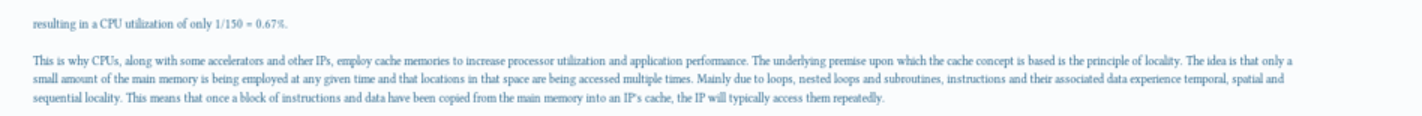resulting in a CPU utilization of only 1/150 = 0.67%.

This is why CPUs, along with some accelerators and other IPs, employ cache memories to increase processor utilization and application performance. The underlying premise upon which the cache concept is based is the principle of locality. The idea is that only a small amount of the main memory is being employed at any given time and that locations in that space are being accessed multiple times. Mainly due to loops, nested loops and subroutines, instructions and their associated data experience temporal, spatial and sequential locality. This means that once a block of instructions and data have been copied from the main memory into an IP’s cache, the IP will typically access them repeatedly.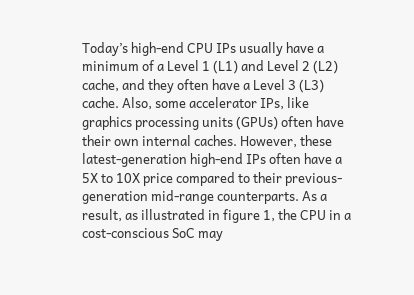Today’s high-end CPU IPs usually have a minimum of a Level 1 (L1) and Level 2 (L2) cache, and they often have a Level 3 (L3) cache. Also, some accelerator IPs, like graphics processing units (GPUs) often have their own internal caches. However, these latest-generation high-end IPs often have a 5X to 10X price compared to their previous-generation mid-range counterparts. As a result, as illustrated in figure 1, the CPU in a cost-conscious SoC may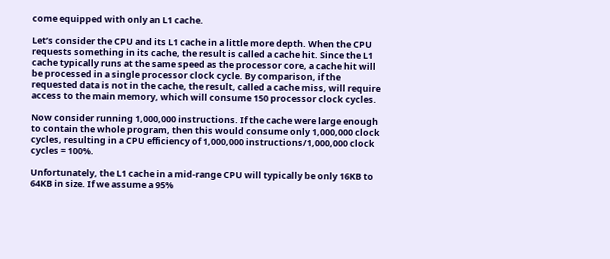come equipped with only an L1 cache.

Let’s consider the CPU and its L1 cache in a little more depth. When the CPU requests something in its cache, the result is called a cache hit. Since the L1 cache typically runs at the same speed as the processor core, a cache hit will be processed in a single processor clock cycle. By comparison, if the requested data is not in the cache, the result, called a cache miss, will require access to the main memory, which will consume 150 processor clock cycles.

Now consider running 1,000,000 instructions. If the cache were large enough to contain the whole program, then this would consume only 1,000,000 clock cycles, resulting in a CPU efficiency of 1,000,000 instructions/1,000,000 clock cycles = 100%.

Unfortunately, the L1 cache in a mid-range CPU will typically be only 16KB to 64KB in size. If we assume a 95%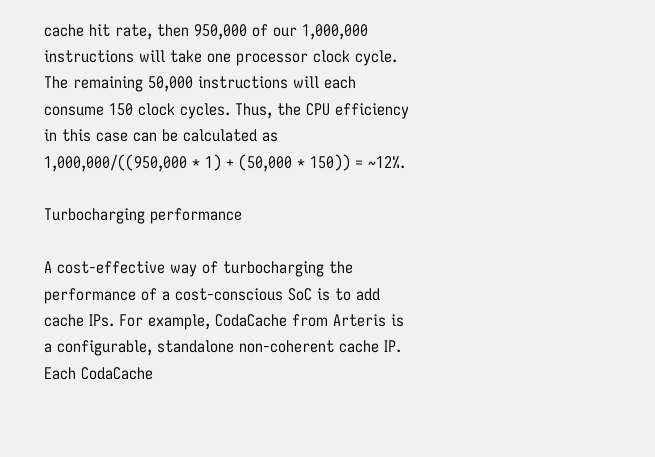cache hit rate, then 950,000 of our 1,000,000 instructions will take one processor clock cycle. The remaining 50,000 instructions will each consume 150 clock cycles. Thus, the CPU efficiency in this case can be calculated as 1,000,000/((950,000 * 1) + (50,000 * 150)) = ~12%.

Turbocharging performance

A cost-effective way of turbocharging the performance of a cost-conscious SoC is to add cache IPs. For example, CodaCache from Arteris is a configurable, standalone non-coherent cache IP. Each CodaCache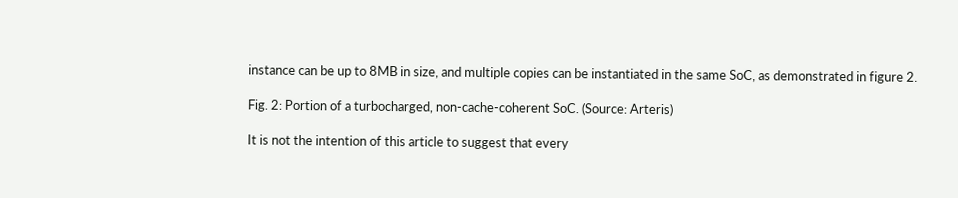instance can be up to 8MB in size, and multiple copies can be instantiated in the same SoC, as demonstrated in figure 2.

Fig. 2: Portion of a turbocharged, non-cache-coherent SoC. (Source: Arteris)

It is not the intention of this article to suggest that every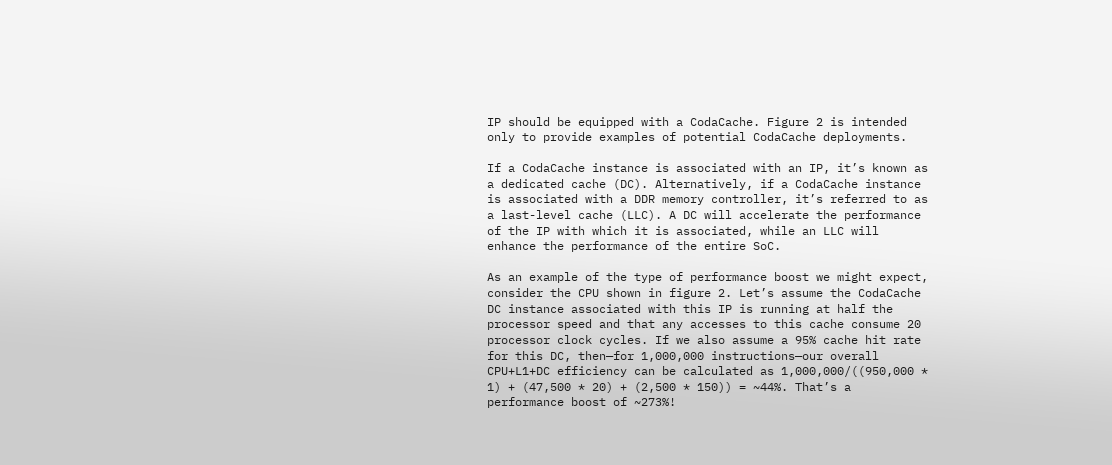IP should be equipped with a CodaCache. Figure 2 is intended only to provide examples of potential CodaCache deployments.

If a CodaCache instance is associated with an IP, it’s known as a dedicated cache (DC). Alternatively, if a CodaCache instance is associated with a DDR memory controller, it’s referred to as a last-level cache (LLC). A DC will accelerate the performance of the IP with which it is associated, while an LLC will enhance the performance of the entire SoC.

As an example of the type of performance boost we might expect, consider the CPU shown in figure 2. Let’s assume the CodaCache DC instance associated with this IP is running at half the processor speed and that any accesses to this cache consume 20 processor clock cycles. If we also assume a 95% cache hit rate for this DC, then—for 1,000,000 instructions—our overall CPU+L1+DC efficiency can be calculated as 1,000,000/((950,000 * 1) + (47,500 * 20) + (2,500 * 150)) = ~44%. That’s a performance boost of ~273%!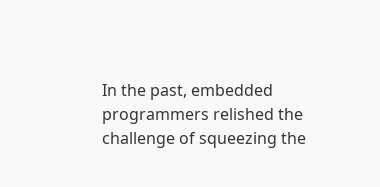In the past, embedded programmers relished the challenge of squeezing the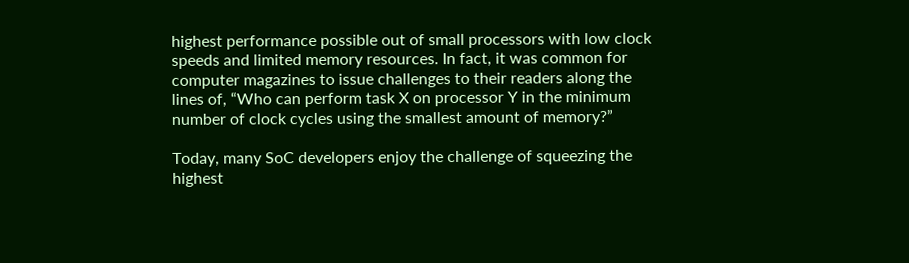highest performance possible out of small processors with low clock speeds and limited memory resources. In fact, it was common for computer magazines to issue challenges to their readers along the lines of, “Who can perform task X on processor Y in the minimum number of clock cycles using the smallest amount of memory?”

Today, many SoC developers enjoy the challenge of squeezing the highest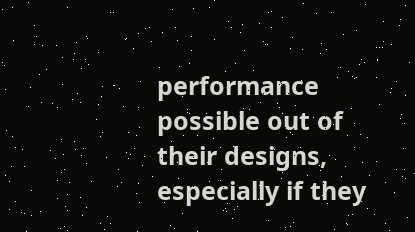performance possible out of their designs, especially if they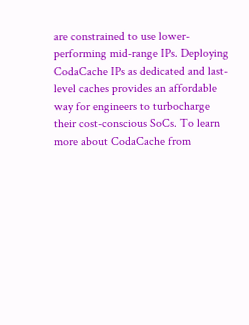are constrained to use lower-performing mid-range IPs. Deploying CodaCache IPs as dedicated and last-level caches provides an affordable way for engineers to turbocharge their cost-conscious SoCs. To learn more about CodaCache from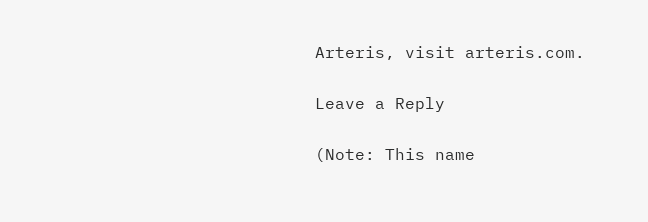Arteris, visit arteris.com.

Leave a Reply

(Note: This name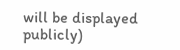will be displayed publicly)